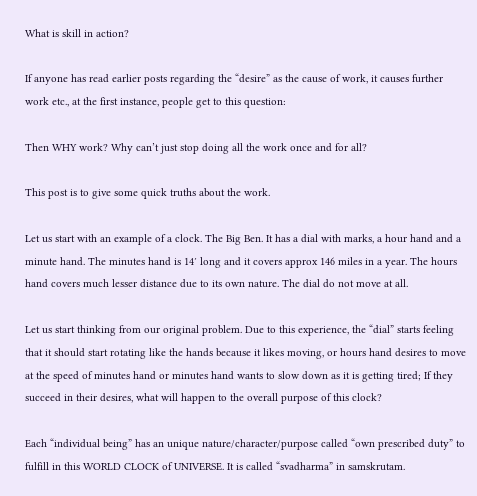What is skill in action?

If anyone has read earlier posts regarding the “desire” as the cause of work, it causes further work etc., at the first instance, people get to this question:

Then WHY work? Why can’t just stop doing all the work once and for all?

This post is to give some quick truths about the work.

Let us start with an example of a clock. The Big Ben. It has a dial with marks, a hour hand and a minute hand. The minutes hand is 14′ long and it covers approx 146 miles in a year. The hours hand covers much lesser distance due to its own nature. The dial do not move at all.

Let us start thinking from our original problem. Due to this experience, the “dial” starts feeling that it should start rotating like the hands because it likes moving, or hours hand desires to move at the speed of minutes hand or minutes hand wants to slow down as it is getting tired; If they succeed in their desires, what will happen to the overall purpose of this clock?

Each “individual being” has an unique nature/character/purpose called “own prescribed duty” to fulfill in this WORLD CLOCK of UNIVERSE. It is called “svadharma” in samskrutam.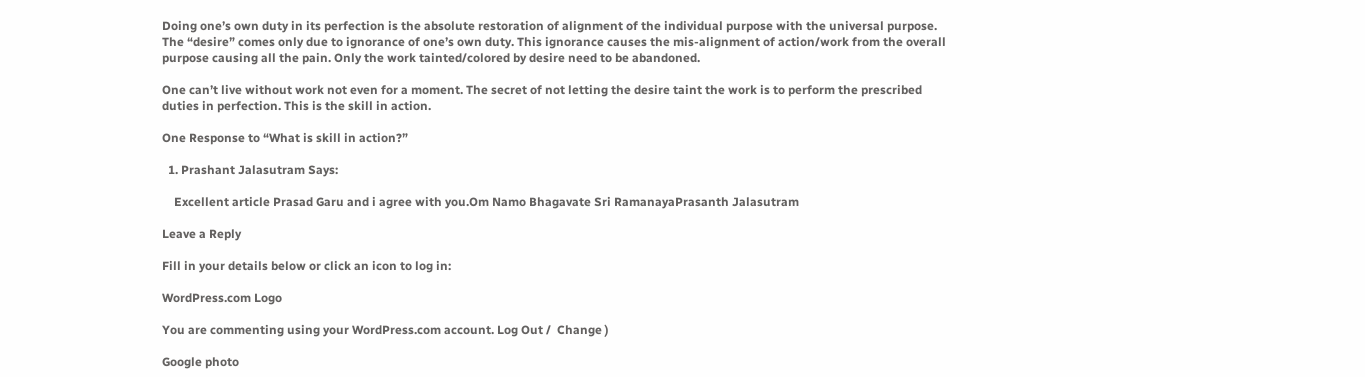Doing one’s own duty in its perfection is the absolute restoration of alignment of the individual purpose with the universal purpose. The “desire” comes only due to ignorance of one’s own duty. This ignorance causes the mis-alignment of action/work from the overall purpose causing all the pain. Only the work tainted/colored by desire need to be abandoned.

One can’t live without work not even for a moment. The secret of not letting the desire taint the work is to perform the prescribed duties in perfection. This is the skill in action.

One Response to “What is skill in action?”

  1. Prashant Jalasutram Says:

    Excellent article Prasad Garu and i agree with you.Om Namo Bhagavate Sri RamanayaPrasanth Jalasutram

Leave a Reply

Fill in your details below or click an icon to log in:

WordPress.com Logo

You are commenting using your WordPress.com account. Log Out /  Change )

Google photo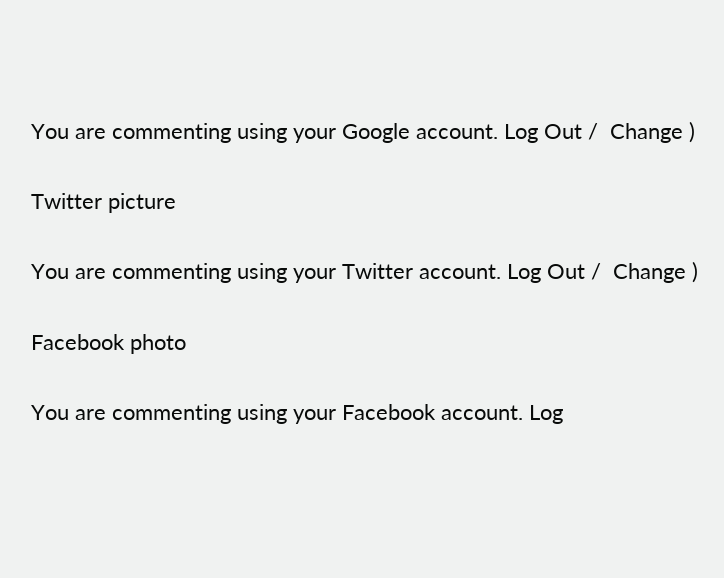You are commenting using your Google account. Log Out /  Change )

Twitter picture

You are commenting using your Twitter account. Log Out /  Change )

Facebook photo

You are commenting using your Facebook account. Log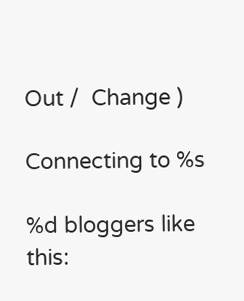Out /  Change )

Connecting to %s

%d bloggers like this: